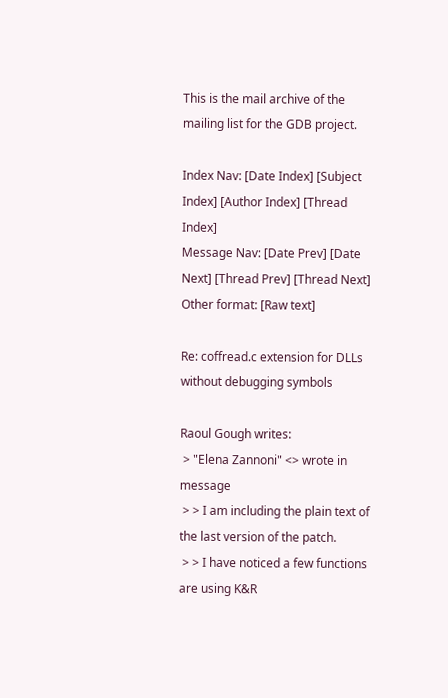This is the mail archive of the mailing list for the GDB project.

Index Nav: [Date Index] [Subject Index] [Author Index] [Thread Index]
Message Nav: [Date Prev] [Date Next] [Thread Prev] [Thread Next]
Other format: [Raw text]

Re: coffread.c extension for DLLs without debugging symbols

Raoul Gough writes:
 > "Elena Zannoni" <> wrote in message
 > > I am including the plain text of the last version of the patch.
 > > I have noticed a few functions are using K&R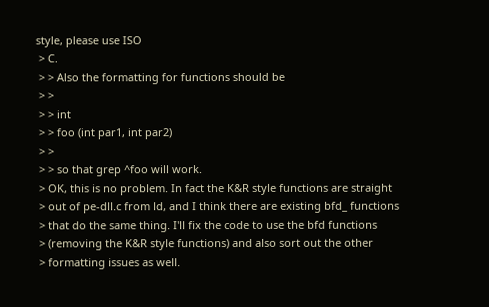style, please use ISO
 > C.
 > > Also the formatting for functions should be
 > >
 > > int
 > > foo (int par1, int par2)
 > >
 > > so that grep ^foo will work.
 > OK, this is no problem. In fact the K&R style functions are straight
 > out of pe-dll.c from ld, and I think there are existing bfd_ functions
 > that do the same thing. I'll fix the code to use the bfd functions
 > (removing the K&R style functions) and also sort out the other
 > formatting issues as well.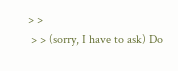> >
 > > (sorry, I have to ask) Do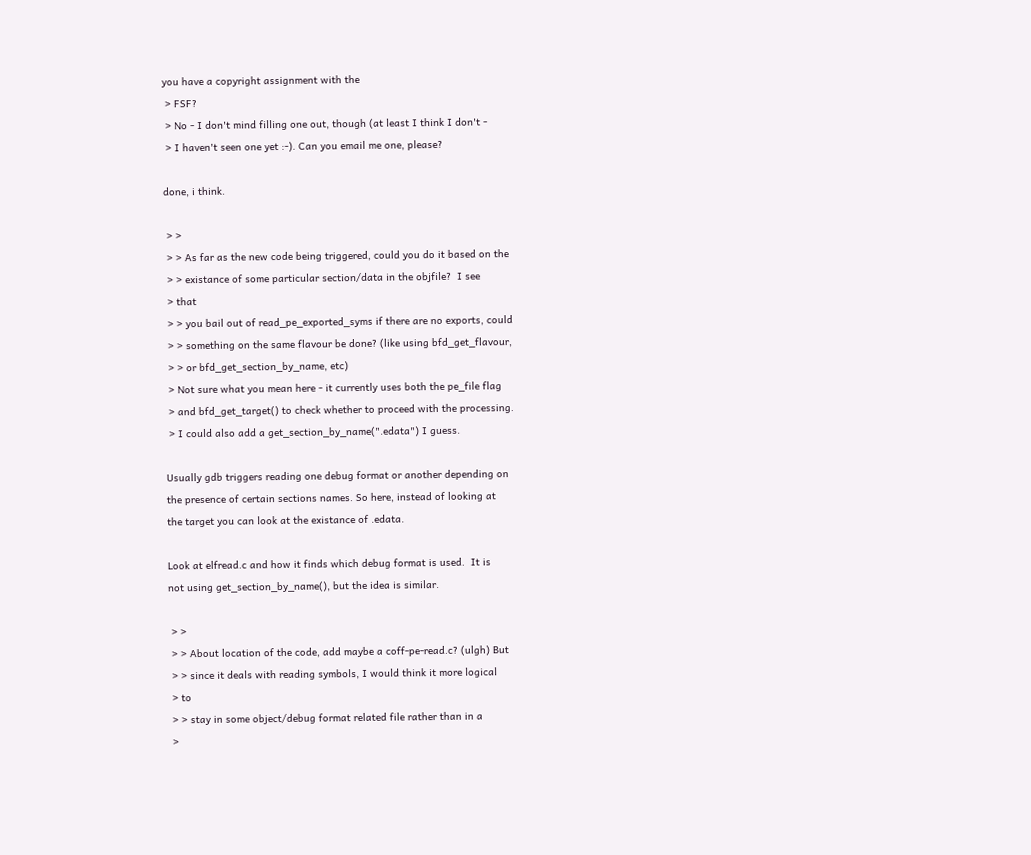you have a copyright assignment with the
 > FSF?
 > No - I don't mind filling one out, though (at least I think I don't -
 > I haven't seen one yet :-). Can you email me one, please?

done, i think.

 > >
 > > As far as the new code being triggered, could you do it based on the
 > > existance of some particular section/data in the objfile?  I see
 > that
 > > you bail out of read_pe_exported_syms if there are no exports, could
 > > something on the same flavour be done? (like using bfd_get_flavour,
 > > or bfd_get_section_by_name, etc)
 > Not sure what you mean here - it currently uses both the pe_file flag
 > and bfd_get_target() to check whether to proceed with the processing.
 > I could also add a get_section_by_name(".edata") I guess.

Usually gdb triggers reading one debug format or another depending on
the presence of certain sections names. So here, instead of looking at
the target you can look at the existance of .edata.

Look at elfread.c and how it finds which debug format is used.  It is
not using get_section_by_name(), but the idea is similar.

 > >
 > > About location of the code, add maybe a coff-pe-read.c? (ulgh) But
 > > since it deals with reading symbols, I would think it more logical
 > to
 > > stay in some object/debug format related file rather than in a
 >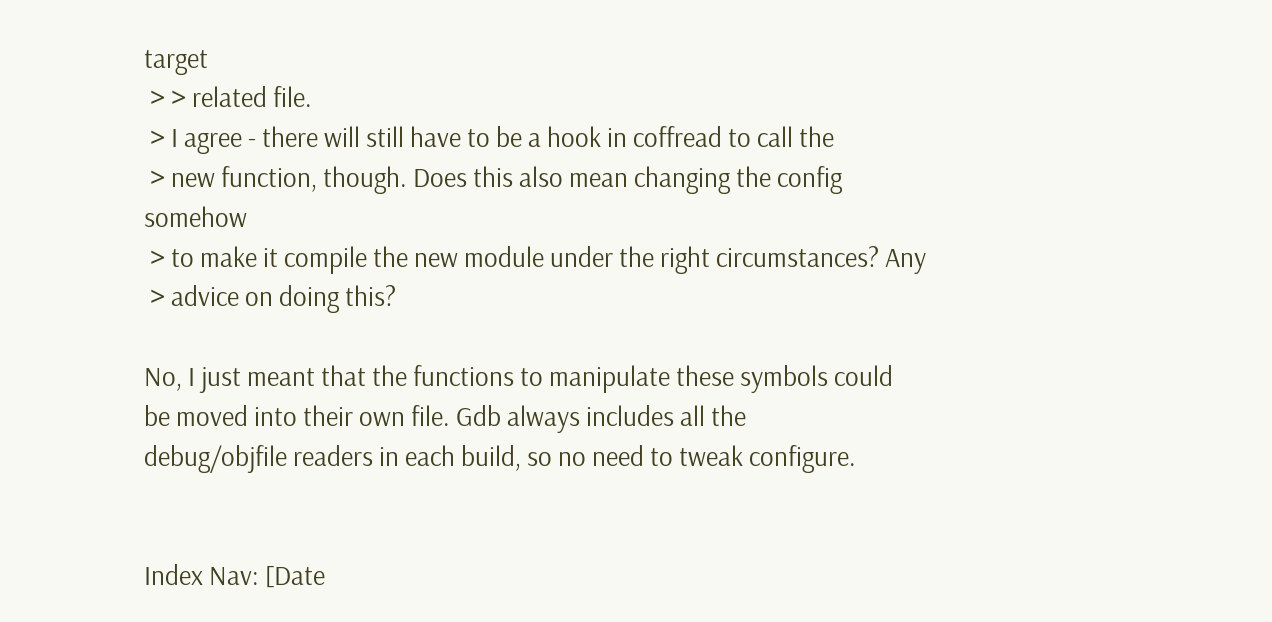target
 > > related file.
 > I agree - there will still have to be a hook in coffread to call the
 > new function, though. Does this also mean changing the config somehow
 > to make it compile the new module under the right circumstances? Any
 > advice on doing this?

No, I just meant that the functions to manipulate these symbols could
be moved into their own file. Gdb always includes all the
debug/objfile readers in each build, so no need to tweak configure.


Index Nav: [Date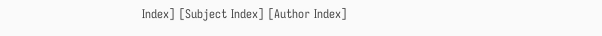Index] [Subject Index] [Author Index]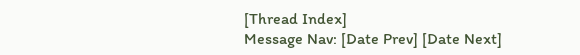[Thread Index]
Message Nav: [Date Prev] [Date Next]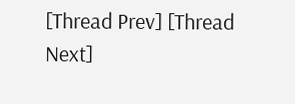[Thread Prev] [Thread Next]